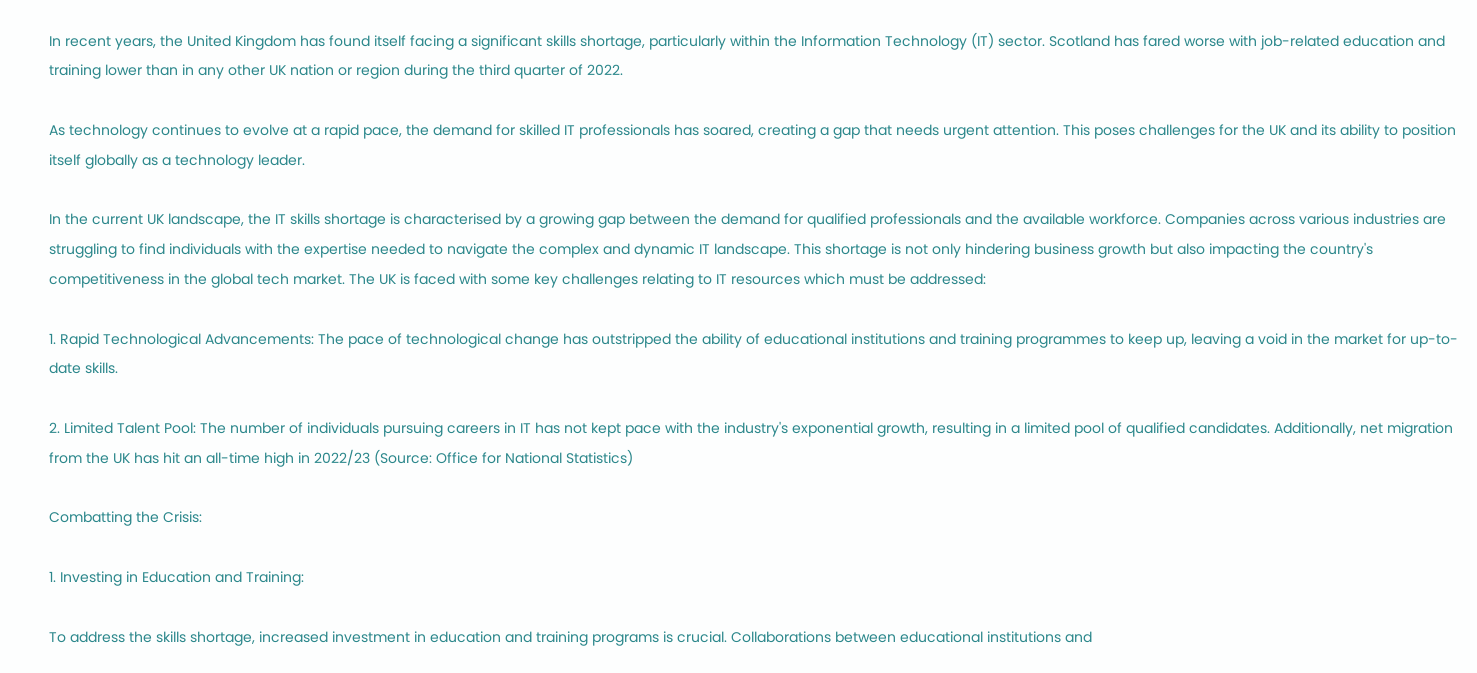In recent years, the United Kingdom has found itself facing a significant skills shortage, particularly within the Information Technology (IT) sector. Scotland has fared worse with job-related education and training lower than in any other UK nation or region during the third quarter of 2022.

As technology continues to evolve at a rapid pace, the demand for skilled IT professionals has soared, creating a gap that needs urgent attention. This poses challenges for the UK and its ability to position itself globally as a technology leader.

In the current UK landscape, the IT skills shortage is characterised by a growing gap between the demand for qualified professionals and the available workforce. Companies across various industries are struggling to find individuals with the expertise needed to navigate the complex and dynamic IT landscape. This shortage is not only hindering business growth but also impacting the country's competitiveness in the global tech market. The UK is faced with some key challenges relating to IT resources which must be addressed:

1. Rapid Technological Advancements: The pace of technological change has outstripped the ability of educational institutions and training programmes to keep up, leaving a void in the market for up-to-date skills.

2. Limited Talent Pool: The number of individuals pursuing careers in IT has not kept pace with the industry's exponential growth, resulting in a limited pool of qualified candidates. Additionally, net migration from the UK has hit an all-time high in 2022/23 (Source: Office for National Statistics)

Combatting the Crisis:

1. Investing in Education and Training:

To address the skills shortage, increased investment in education and training programs is crucial. Collaborations between educational institutions and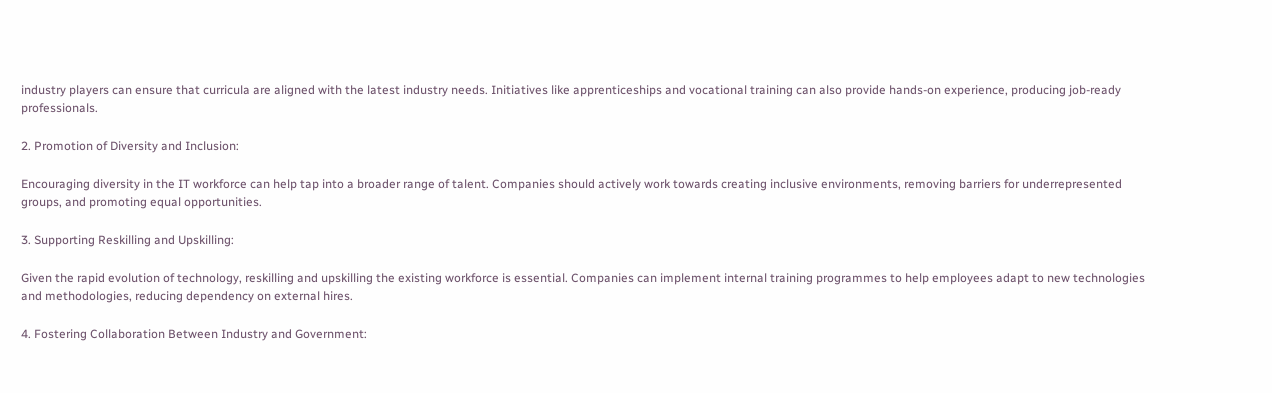industry players can ensure that curricula are aligned with the latest industry needs. Initiatives like apprenticeships and vocational training can also provide hands-on experience, producing job-ready professionals.

2. Promotion of Diversity and Inclusion:

Encouraging diversity in the IT workforce can help tap into a broader range of talent. Companies should actively work towards creating inclusive environments, removing barriers for underrepresented groups, and promoting equal opportunities.

3. Supporting Reskilling and Upskilling:

Given the rapid evolution of technology, reskilling and upskilling the existing workforce is essential. Companies can implement internal training programmes to help employees adapt to new technologies and methodologies, reducing dependency on external hires.

4. Fostering Collaboration Between Industry and Government: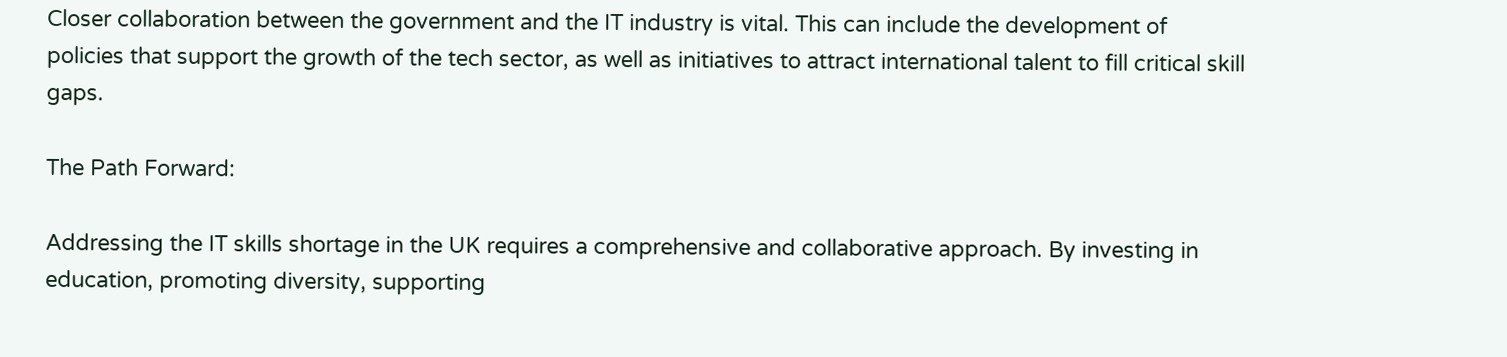Closer collaboration between the government and the IT industry is vital. This can include the development of policies that support the growth of the tech sector, as well as initiatives to attract international talent to fill critical skill gaps.

The Path Forward:

Addressing the IT skills shortage in the UK requires a comprehensive and collaborative approach. By investing in education, promoting diversity, supporting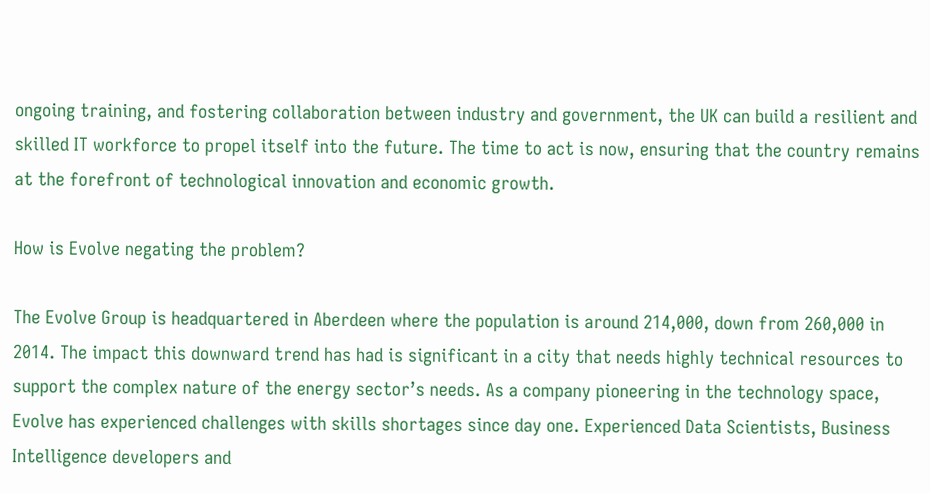ongoing training, and fostering collaboration between industry and government, the UK can build a resilient and skilled IT workforce to propel itself into the future. The time to act is now, ensuring that the country remains at the forefront of technological innovation and economic growth.

How is Evolve negating the problem?

The Evolve Group is headquartered in Aberdeen where the population is around 214,000, down from 260,000 in 2014. The impact this downward trend has had is significant in a city that needs highly technical resources to support the complex nature of the energy sector’s needs. As a company pioneering in the technology space, Evolve has experienced challenges with skills shortages since day one. Experienced Data Scientists, Business Intelligence developers and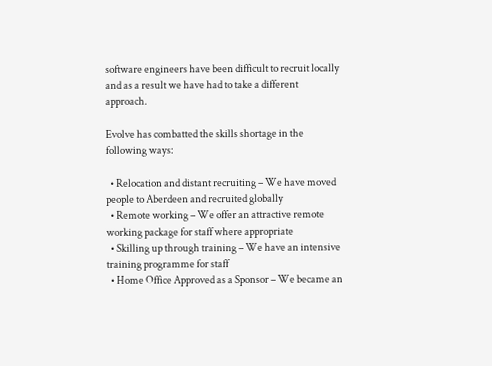software engineers have been difficult to recruit locally and as a result we have had to take a different approach.

Evolve has combatted the skills shortage in the following ways:

  • Relocation and distant recruiting – We have moved people to Aberdeen and recruited globally
  • Remote working – We offer an attractive remote working package for staff where appropriate
  • Skilling up through training – We have an intensive training programme for staff
  • Home Office Approved as a Sponsor – We became an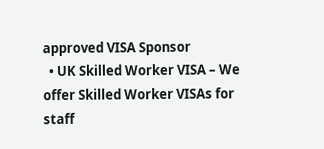approved VISA Sponsor
  • UK Skilled Worker VISA – We offer Skilled Worker VISAs for staff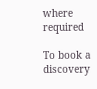where required

To book a discovery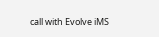call with Evolve iMS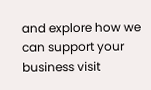and explore how we can support your business visit